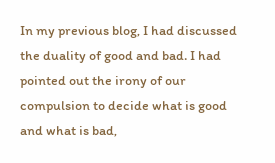In my previous blog, I had discussed the duality of good and bad. I had pointed out the irony of our compulsion to decide what is good and what is bad,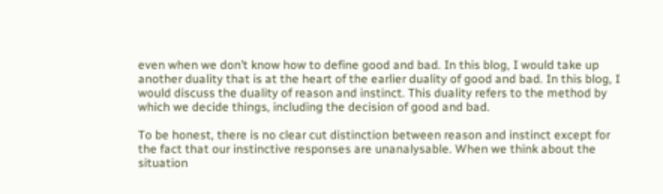even when we don’t know how to define good and bad. In this blog, I would take up another duality that is at the heart of the earlier duality of good and bad. In this blog, I would discuss the duality of reason and instinct. This duality refers to the method by which we decide things, including the decision of good and bad.

To be honest, there is no clear cut distinction between reason and instinct except for the fact that our instinctive responses are unanalysable. When we think about the situation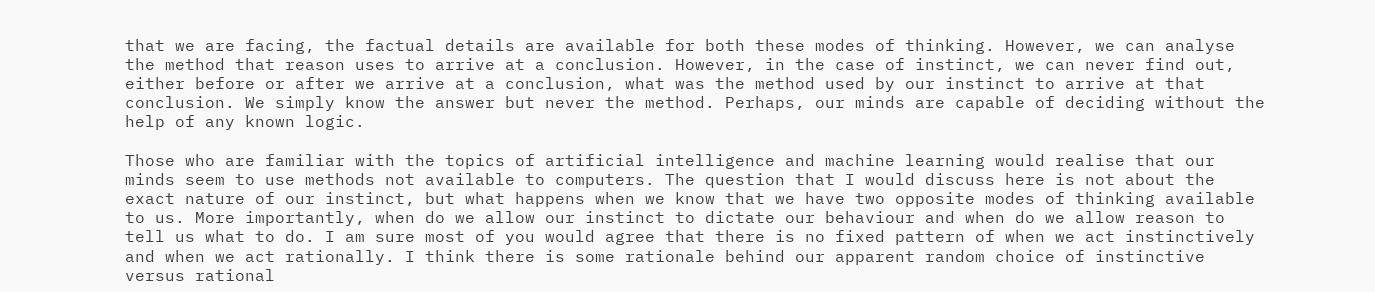that we are facing, the factual details are available for both these modes of thinking. However, we can analyse the method that reason uses to arrive at a conclusion. However, in the case of instinct, we can never find out, either before or after we arrive at a conclusion, what was the method used by our instinct to arrive at that conclusion. We simply know the answer but never the method. Perhaps, our minds are capable of deciding without the help of any known logic.

Those who are familiar with the topics of artificial intelligence and machine learning would realise that our minds seem to use methods not available to computers. The question that I would discuss here is not about the exact nature of our instinct, but what happens when we know that we have two opposite modes of thinking available to us. More importantly, when do we allow our instinct to dictate our behaviour and when do we allow reason to tell us what to do. I am sure most of you would agree that there is no fixed pattern of when we act instinctively and when we act rationally. I think there is some rationale behind our apparent random choice of instinctive versus rational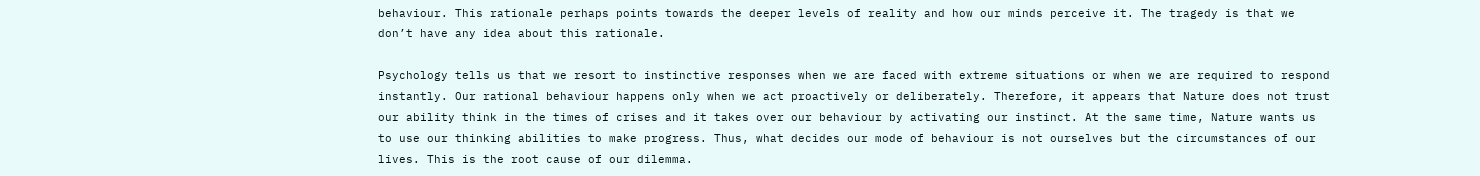behaviour. This rationale perhaps points towards the deeper levels of reality and how our minds perceive it. The tragedy is that we don’t have any idea about this rationale.

Psychology tells us that we resort to instinctive responses when we are faced with extreme situations or when we are required to respond instantly. Our rational behaviour happens only when we act proactively or deliberately. Therefore, it appears that Nature does not trust our ability think in the times of crises and it takes over our behaviour by activating our instinct. At the same time, Nature wants us to use our thinking abilities to make progress. Thus, what decides our mode of behaviour is not ourselves but the circumstances of our lives. This is the root cause of our dilemma.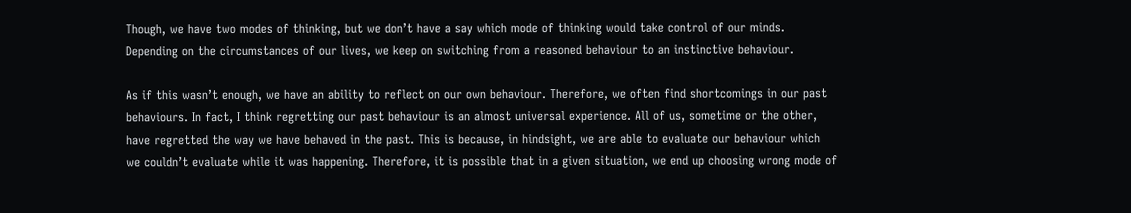Though, we have two modes of thinking, but we don’t have a say which mode of thinking would take control of our minds. Depending on the circumstances of our lives, we keep on switching from a reasoned behaviour to an instinctive behaviour.

As if this wasn’t enough, we have an ability to reflect on our own behaviour. Therefore, we often find shortcomings in our past behaviours. In fact, I think regretting our past behaviour is an almost universal experience. All of us, sometime or the other, have regretted the way we have behaved in the past. This is because, in hindsight, we are able to evaluate our behaviour which we couldn’t evaluate while it was happening. Therefore, it is possible that in a given situation, we end up choosing wrong mode of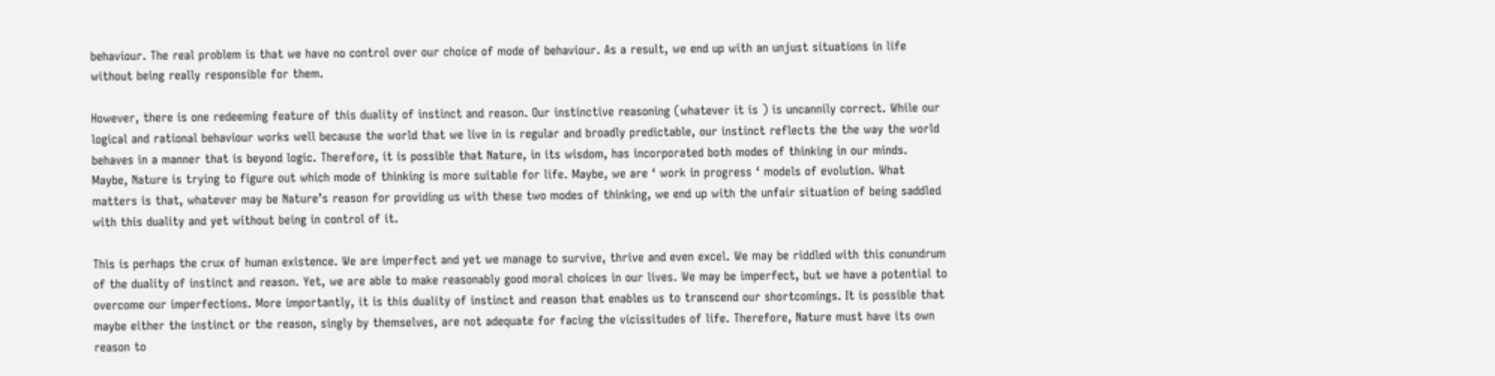behaviour. The real problem is that we have no control over our choice of mode of behaviour. As a result, we end up with an unjust situations in life without being really responsible for them.

However, there is one redeeming feature of this duality of instinct and reason. Our instinctive reasoning (whatever it is ) is uncannily correct. While our logical and rational behaviour works well because the world that we live in is regular and broadly predictable, our instinct reflects the the way the world behaves in a manner that is beyond logic. Therefore, it is possible that Nature, in its wisdom, has incorporated both modes of thinking in our minds. Maybe, Nature is trying to figure out which mode of thinking is more suitable for life. Maybe, we are ‘ work in progress ‘ models of evolution. What matters is that, whatever may be Nature’s reason for providing us with these two modes of thinking, we end up with the unfair situation of being saddled with this duality and yet without being in control of it.

This is perhaps the crux of human existence. We are imperfect and yet we manage to survive, thrive and even excel. We may be riddled with this conundrum of the duality of instinct and reason. Yet, we are able to make reasonably good moral choices in our lives. We may be imperfect, but we have a potential to overcome our imperfections. More importantly, it is this duality of instinct and reason that enables us to transcend our shortcomings. It is possible that maybe either the instinct or the reason, singly by themselves, are not adequate for facing the vicissitudes of life. Therefore, Nature must have its own reason to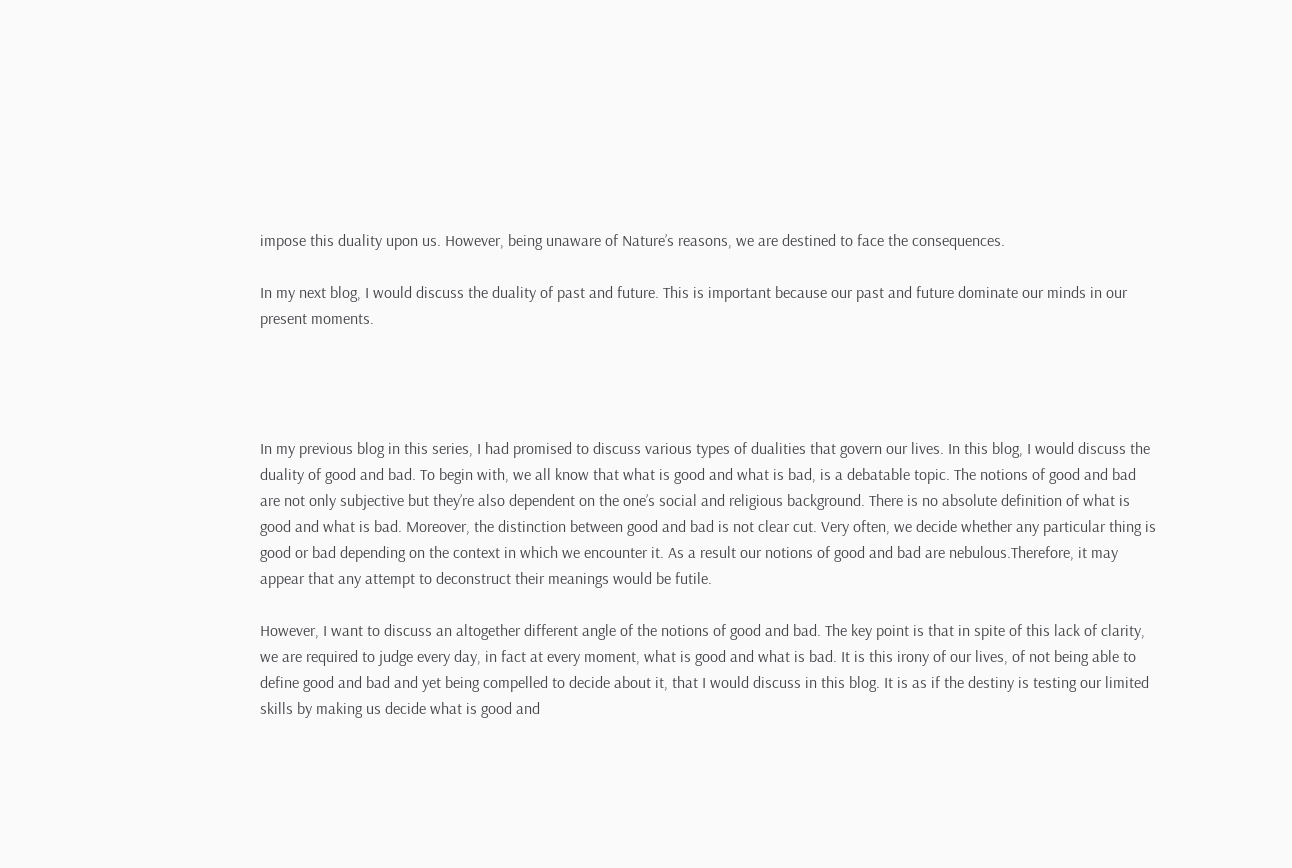impose this duality upon us. However, being unaware of Nature’s reasons, we are destined to face the consequences.

In my next blog, I would discuss the duality of past and future. This is important because our past and future dominate our minds in our present moments.




In my previous blog in this series, I had promised to discuss various types of dualities that govern our lives. In this blog, I would discuss the duality of good and bad. To begin with, we all know that what is good and what is bad, is a debatable topic. The notions of good and bad are not only subjective but they’re also dependent on the one’s social and religious background. There is no absolute definition of what is good and what is bad. Moreover, the distinction between good and bad is not clear cut. Very often, we decide whether any particular thing is good or bad depending on the context in which we encounter it. As a result our notions of good and bad are nebulous.Therefore, it may appear that any attempt to deconstruct their meanings would be futile.

However, I want to discuss an altogether different angle of the notions of good and bad. The key point is that in spite of this lack of clarity, we are required to judge every day, in fact at every moment, what is good and what is bad. It is this irony of our lives, of not being able to define good and bad and yet being compelled to decide about it, that I would discuss in this blog. It is as if the destiny is testing our limited skills by making us decide what is good and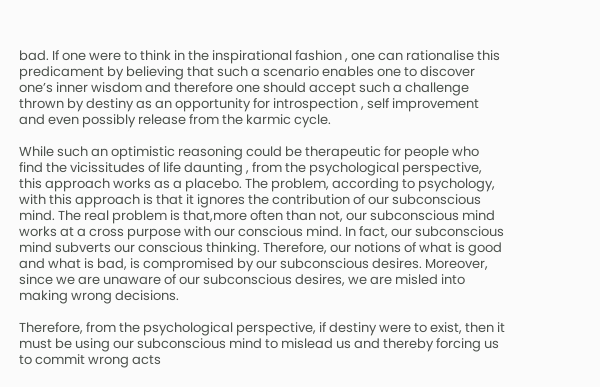bad. If one were to think in the inspirational fashion , one can rationalise this predicament by believing that such a scenario enables one to discover one’s inner wisdom and therefore one should accept such a challenge thrown by destiny as an opportunity for introspection , self improvement and even possibly release from the karmic cycle.

While such an optimistic reasoning could be therapeutic for people who find the vicissitudes of life daunting , from the psychological perspective, this approach works as a placebo. The problem, according to psychology, with this approach is that it ignores the contribution of our subconscious mind. The real problem is that,more often than not, our subconscious mind works at a cross purpose with our conscious mind. In fact, our subconscious mind subverts our conscious thinking. Therefore, our notions of what is good and what is bad, is compromised by our subconscious desires. Moreover, since we are unaware of our subconscious desires, we are misled into making wrong decisions.

Therefore, from the psychological perspective, if destiny were to exist, then it must be using our subconscious mind to mislead us and thereby forcing us to commit wrong acts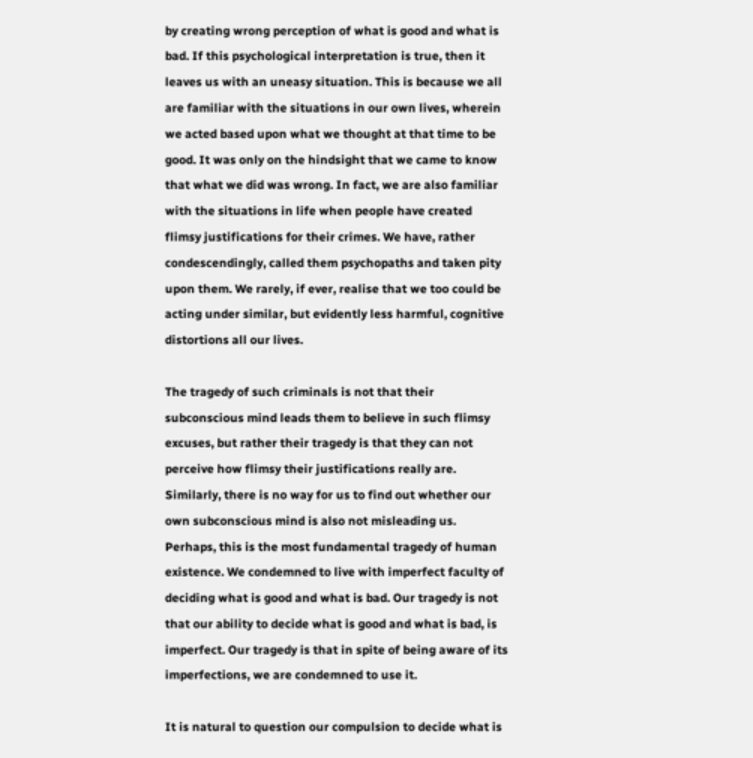by creating wrong perception of what is good and what is bad. If this psychological interpretation is true, then it leaves us with an uneasy situation. This is because we all are familiar with the situations in our own lives, wherein we acted based upon what we thought at that time to be good. It was only on the hindsight that we came to know that what we did was wrong. In fact, we are also familiar with the situations in life when people have created flimsy justifications for their crimes. We have, rather condescendingly, called them psychopaths and taken pity upon them. We rarely, if ever, realise that we too could be acting under similar, but evidently less harmful, cognitive distortions all our lives.

The tragedy of such criminals is not that their subconscious mind leads them to believe in such flimsy excuses, but rather their tragedy is that they can not perceive how flimsy their justifications really are. Similarly, there is no way for us to find out whether our own subconscious mind is also not misleading us. Perhaps, this is the most fundamental tragedy of human existence. We condemned to live with imperfect faculty of deciding what is good and what is bad. Our tragedy is not that our ability to decide what is good and what is bad, is imperfect. Our tragedy is that in spite of being aware of its imperfections, we are condemned to use it.

It is natural to question our compulsion to decide what is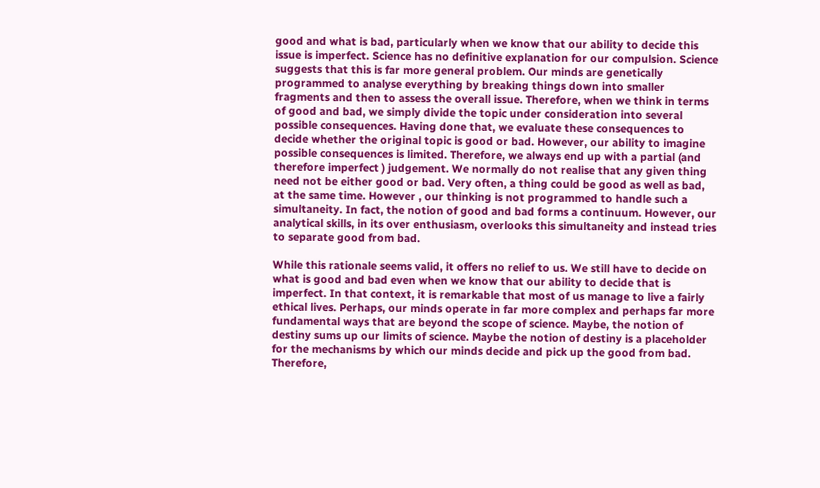good and what is bad, particularly when we know that our ability to decide this issue is imperfect. Science has no definitive explanation for our compulsion. Science suggests that this is far more general problem. Our minds are genetically programmed to analyse everything by breaking things down into smaller fragments and then to assess the overall issue. Therefore, when we think in terms of good and bad, we simply divide the topic under consideration into several possible consequences. Having done that, we evaluate these consequences to decide whether the original topic is good or bad. However, our ability to imagine possible consequences is limited. Therefore, we always end up with a partial (and therefore imperfect ) judgement. We normally do not realise that any given thing need not be either good or bad. Very often, a thing could be good as well as bad, at the same time. However , our thinking is not programmed to handle such a simultaneity. In fact, the notion of good and bad forms a continuum. However, our analytical skills, in its over enthusiasm, overlooks this simultaneity and instead tries to separate good from bad.

While this rationale seems valid, it offers no relief to us. We still have to decide on what is good and bad even when we know that our ability to decide that is imperfect. In that context, it is remarkable that most of us manage to live a fairly ethical lives. Perhaps, our minds operate in far more complex and perhaps far more fundamental ways that are beyond the scope of science. Maybe, the notion of destiny sums up our limits of science. Maybe the notion of destiny is a placeholder for the mechanisms by which our minds decide and pick up the good from bad. Therefore,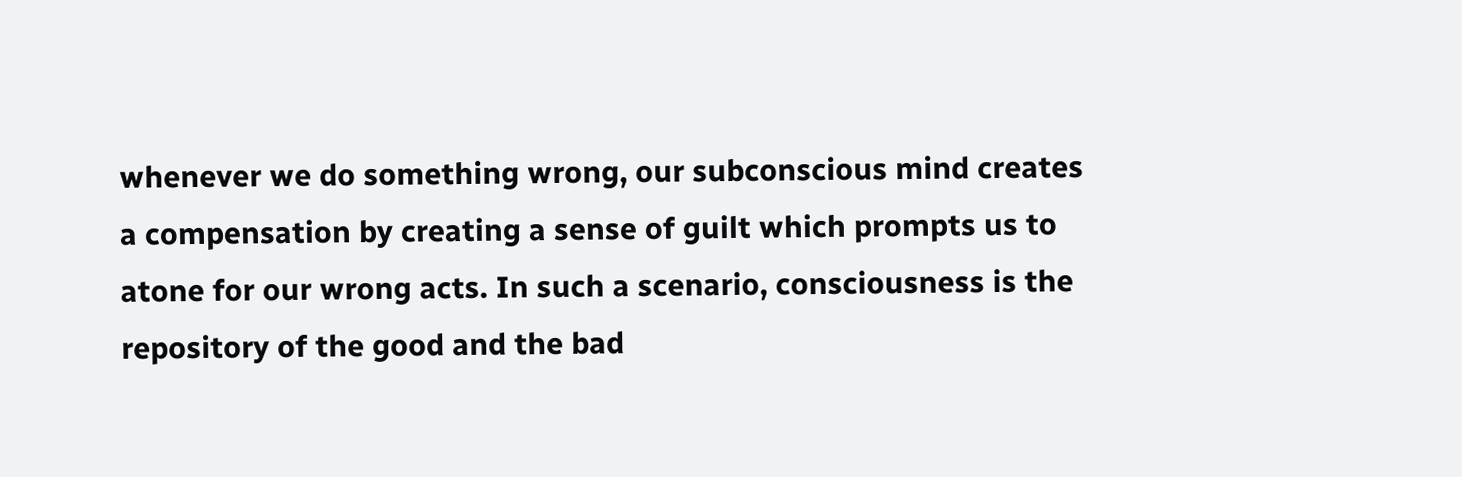whenever we do something wrong, our subconscious mind creates a compensation by creating a sense of guilt which prompts us to atone for our wrong acts. In such a scenario, consciousness is the repository of the good and the bad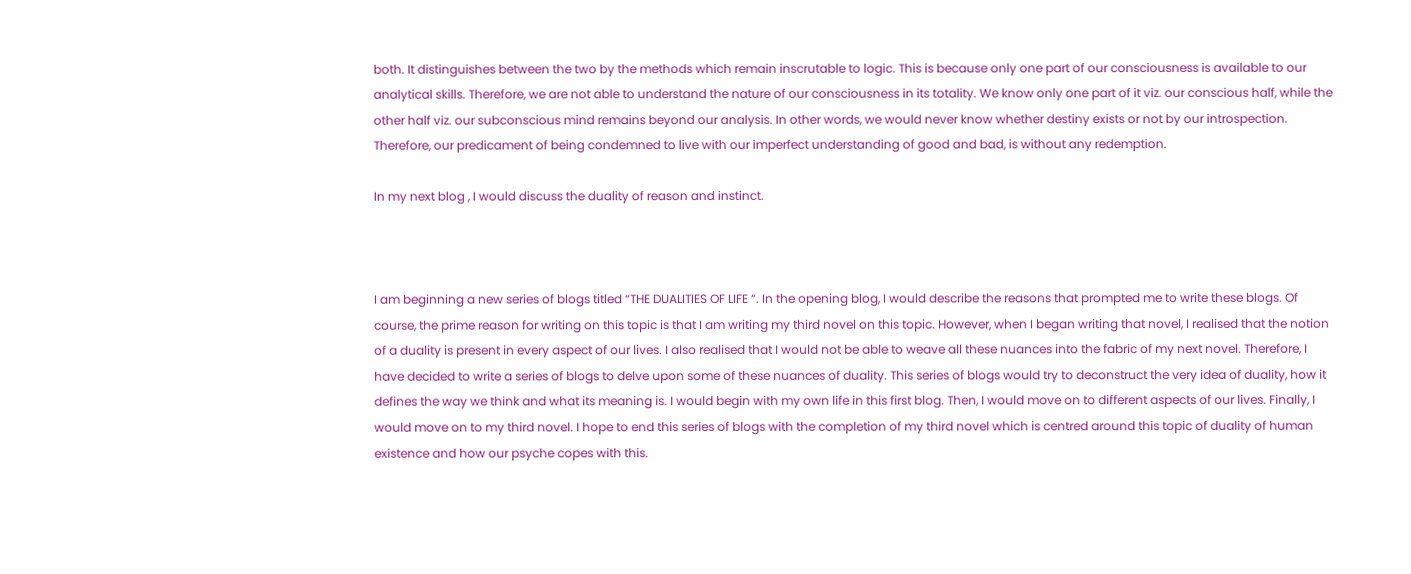both. It distinguishes between the two by the methods which remain inscrutable to logic. This is because only one part of our consciousness is available to our analytical skills. Therefore, we are not able to understand the nature of our consciousness in its totality. We know only one part of it viz. our conscious half, while the other half viz. our subconscious mind remains beyond our analysis. In other words, we would never know whether destiny exists or not by our introspection. Therefore, our predicament of being condemned to live with our imperfect understanding of good and bad, is without any redemption.

In my next blog , I would discuss the duality of reason and instinct.



I am beginning a new series of blogs titled “THE DUALITIES OF LIFE “. In the opening blog, I would describe the reasons that prompted me to write these blogs. Of course, the prime reason for writing on this topic is that I am writing my third novel on this topic. However, when I began writing that novel, I realised that the notion of a duality is present in every aspect of our lives. I also realised that I would not be able to weave all these nuances into the fabric of my next novel. Therefore, I have decided to write a series of blogs to delve upon some of these nuances of duality. This series of blogs would try to deconstruct the very idea of duality, how it defines the way we think and what its meaning is. I would begin with my own life in this first blog. Then, I would move on to different aspects of our lives. Finally, I would move on to my third novel. I hope to end this series of blogs with the completion of my third novel which is centred around this topic of duality of human existence and how our psyche copes with this.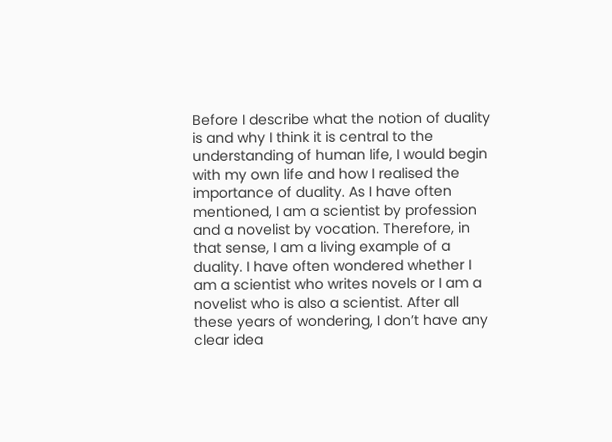Before I describe what the notion of duality is and why I think it is central to the understanding of human life, I would begin with my own life and how I realised the importance of duality. As I have often mentioned, I am a scientist by profession and a novelist by vocation. Therefore, in that sense, I am a living example of a duality. I have often wondered whether I am a scientist who writes novels or I am a novelist who is also a scientist. After all these years of wondering, I don’t have any clear idea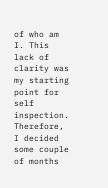of who am I. This lack of clarity was my starting point for self inspection. Therefore, I decided some couple of months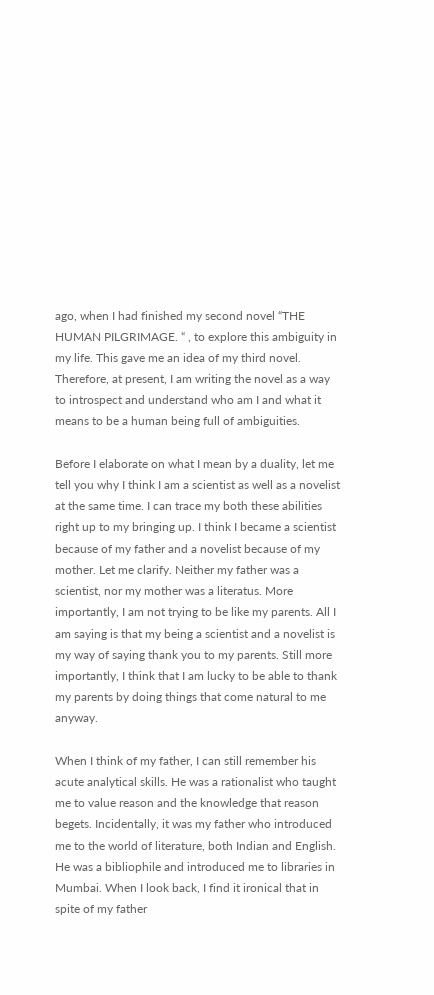ago, when I had finished my second novel “THE HUMAN PILGRIMAGE. “ , to explore this ambiguity in my life. This gave me an idea of my third novel. Therefore, at present, I am writing the novel as a way to introspect and understand who am I and what it means to be a human being full of ambiguities.

Before I elaborate on what I mean by a duality, let me tell you why I think I am a scientist as well as a novelist at the same time. I can trace my both these abilities right up to my bringing up. I think I became a scientist because of my father and a novelist because of my mother. Let me clarify. Neither my father was a scientist, nor my mother was a literatus. More importantly, I am not trying to be like my parents. All I am saying is that my being a scientist and a novelist is my way of saying thank you to my parents. Still more importantly, I think that I am lucky to be able to thank my parents by doing things that come natural to me anyway.

When I think of my father, I can still remember his acute analytical skills. He was a rationalist who taught me to value reason and the knowledge that reason begets. Incidentally, it was my father who introduced me to the world of literature, both Indian and English. He was a bibliophile and introduced me to libraries in Mumbai. When I look back, I find it ironical that in spite of my father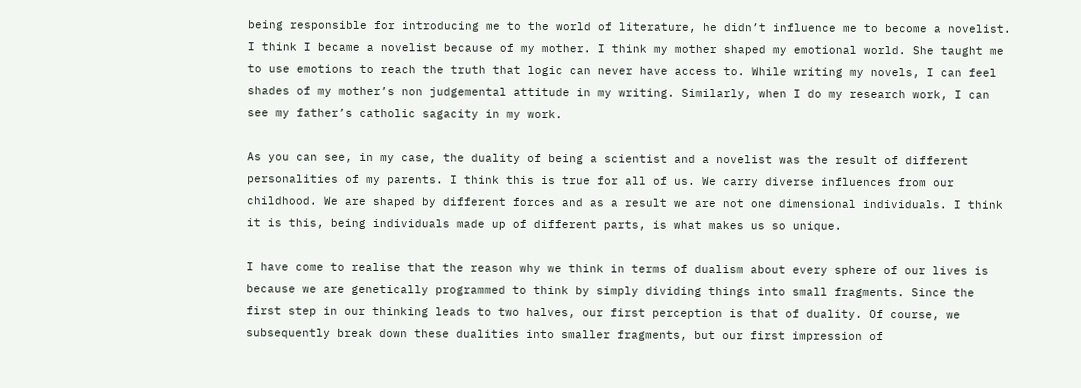being responsible for introducing me to the world of literature, he didn’t influence me to become a novelist. I think I became a novelist because of my mother. I think my mother shaped my emotional world. She taught me to use emotions to reach the truth that logic can never have access to. While writing my novels, I can feel shades of my mother’s non judgemental attitude in my writing. Similarly, when I do my research work, I can see my father’s catholic sagacity in my work.

As you can see, in my case, the duality of being a scientist and a novelist was the result of different personalities of my parents. I think this is true for all of us. We carry diverse influences from our childhood. We are shaped by different forces and as a result we are not one dimensional individuals. I think it is this, being individuals made up of different parts, is what makes us so unique.

I have come to realise that the reason why we think in terms of dualism about every sphere of our lives is because we are genetically programmed to think by simply dividing things into small fragments. Since the first step in our thinking leads to two halves, our first perception is that of duality. Of course, we subsequently break down these dualities into smaller fragments, but our first impression of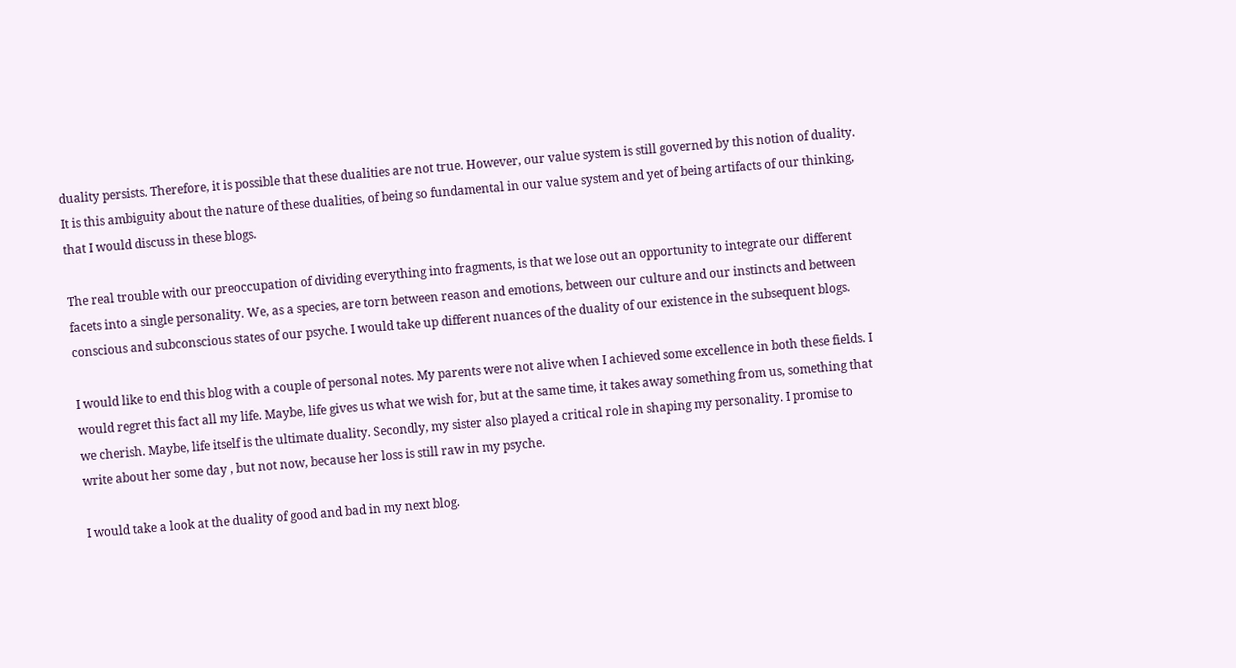duality persists. Therefore, it is possible that these dualities are not true. However, our value system is still governed by this notion of duality. It is this ambiguity about the nature of these dualities, of being so fundamental in our value system and yet of being artifacts of our thinking, that I would discuss in these blogs.

The real trouble with our preoccupation of dividing everything into fragments, is that we lose out an opportunity to integrate our different facets into a single personality. We, as a species, are torn between reason and emotions, between our culture and our instincts and between conscious and subconscious states of our psyche. I would take up different nuances of the duality of our existence in the subsequent blogs.

I would like to end this blog with a couple of personal notes. My parents were not alive when I achieved some excellence in both these fields. I would regret this fact all my life. Maybe, life gives us what we wish for, but at the same time, it takes away something from us, something that we cherish. Maybe, life itself is the ultimate duality. Secondly, my sister also played a critical role in shaping my personality. I promise to write about her some day , but not now, because her loss is still raw in my psyche.

I would take a look at the duality of good and bad in my next blog.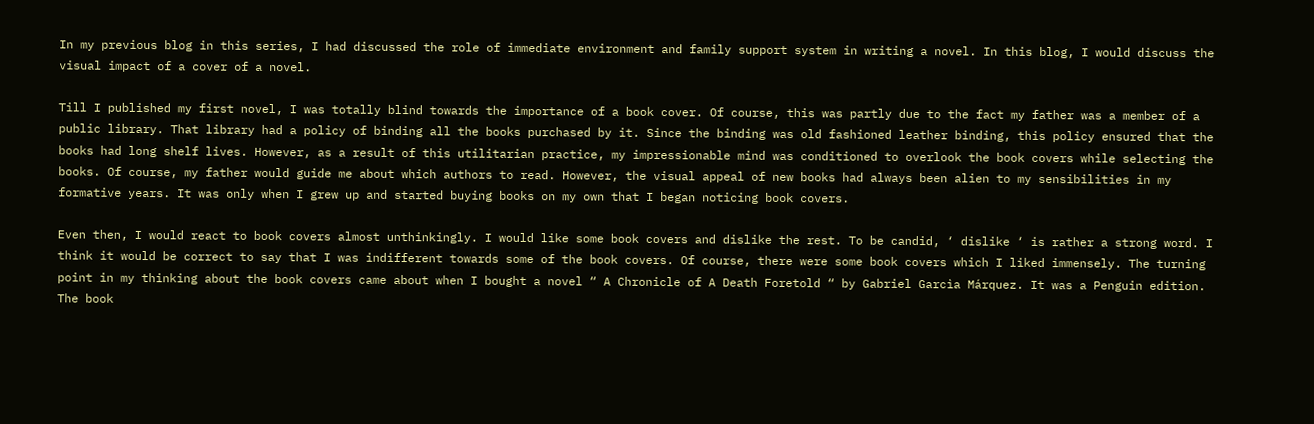In my previous blog in this series, I had discussed the role of immediate environment and family support system in writing a novel. In this blog, I would discuss the visual impact of a cover of a novel.

Till I published my first novel, I was totally blind towards the importance of a book cover. Of course, this was partly due to the fact my father was a member of a public library. That library had a policy of binding all the books purchased by it. Since the binding was old fashioned leather binding, this policy ensured that the books had long shelf lives. However, as a result of this utilitarian practice, my impressionable mind was conditioned to overlook the book covers while selecting the books. Of course, my father would guide me about which authors to read. However, the visual appeal of new books had always been alien to my sensibilities in my formative years. It was only when I grew up and started buying books on my own that I began noticing book covers.

Even then, I would react to book covers almost unthinkingly. I would like some book covers and dislike the rest. To be candid, ‘ dislike ‘ is rather a strong word. I think it would be correct to say that I was indifferent towards some of the book covers. Of course, there were some book covers which I liked immensely. The turning point in my thinking about the book covers came about when I bought a novel “ A Chronicle of A Death Foretold “ by Gabriel Garcìa Márquez. It was a Penguin edition. The book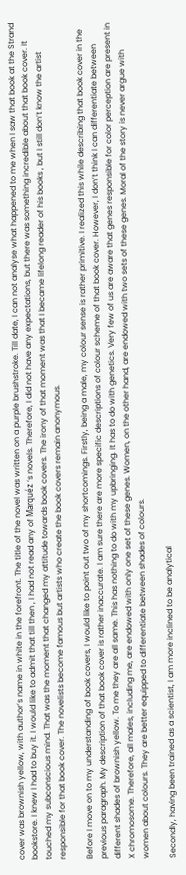cover was brownish yellow, with author’s name in white in the forefront. The title of the novel was written on a purple brushstroke. Till date, I can not analyse what happened to me when I saw that book at the Strand bookstore. I knew I had to buy it. I would like to admit that till then , I had not read any of Marquéz ‘s novels. Therefore, I did not have any expectations, but there was something incredible about that book cover. It touched my subconscious mind. That was the moment that changed my attitude towards book covers. The irony of that moment was that I became lifelong reader of his books , but I still don’t know the artist responsible for that book cover. The novelists become famous but artists who create the book covers remain anonymous.

Before I move on to my understanding of book covers, I would like to point out two of my shortcomings. Firstly, being a male, my colour sense is rather primitive. I realized this while describing that book cover in the previous paragraph. My description of that book cover is rather inaccurate. I am sure there are more specific descriptions of colour scheme of that book cover. However, I don’t think I can differentiate between different shades of brownish yellow. To me they are all same. This has nothing to do with my upbringing. It has to do with genetics. Very few of us are aware that genes responsible for color perception are present in X chromosome. Therefore, all males, including me, are endowed with only one set of these genes. Women, on the other hand, are endowed with two sets of these genes. Moral of the story is never argue with women about colours. They are better equipped to differentiate between shades of colours.

Secondly, having been trained as a scientist, I am more inclined to be analytical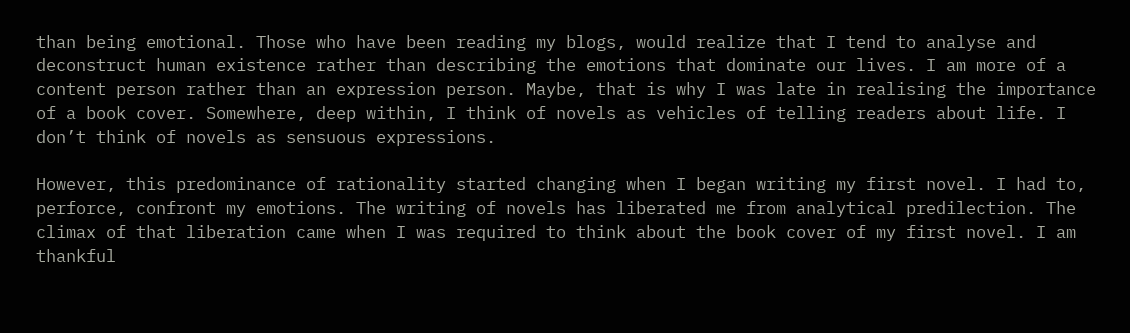than being emotional. Those who have been reading my blogs, would realize that I tend to analyse and deconstruct human existence rather than describing the emotions that dominate our lives. I am more of a content person rather than an expression person. Maybe, that is why I was late in realising the importance of a book cover. Somewhere, deep within, I think of novels as vehicles of telling readers about life. I don’t think of novels as sensuous expressions.

However, this predominance of rationality started changing when I began writing my first novel. I had to, perforce, confront my emotions. The writing of novels has liberated me from analytical predilection. The climax of that liberation came when I was required to think about the book cover of my first novel. I am thankful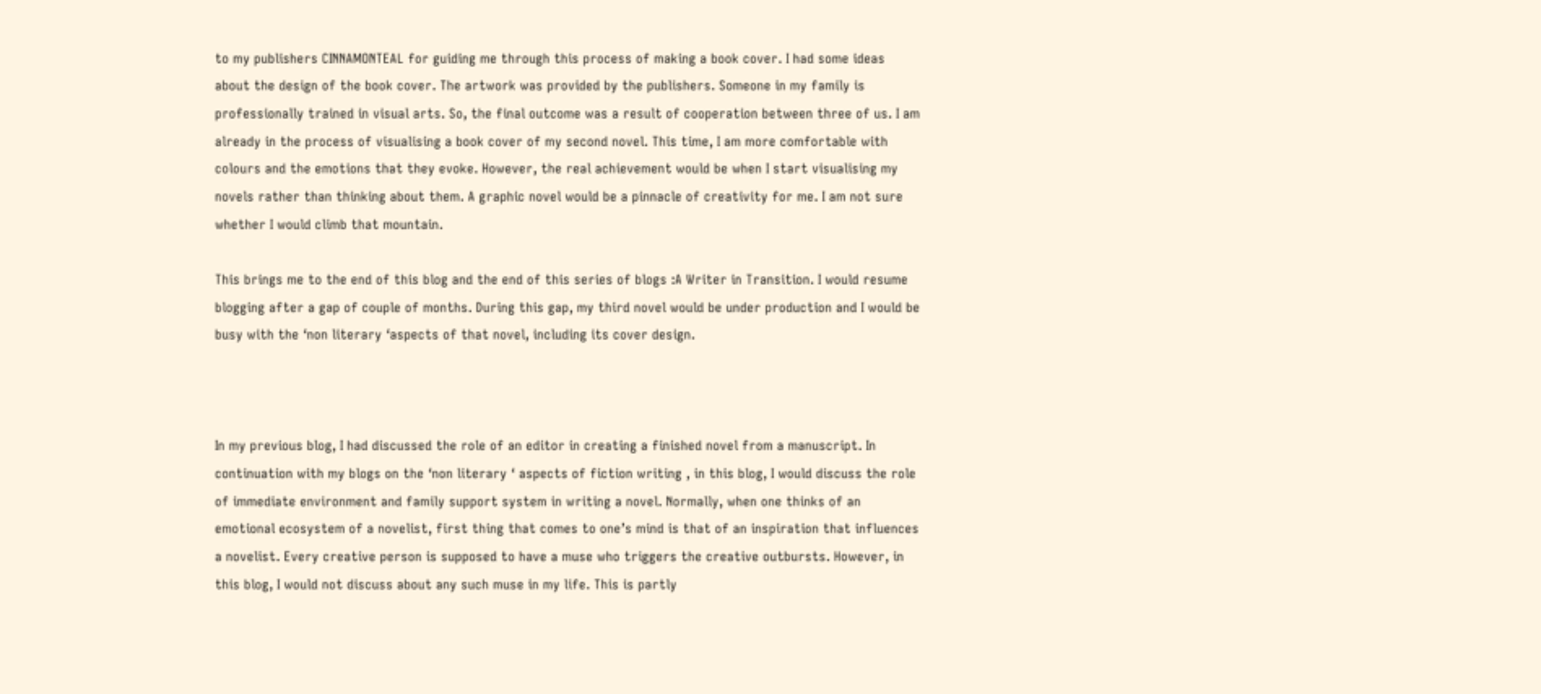to my publishers CINNAMONTEAL for guiding me through this process of making a book cover. I had some ideas about the design of the book cover. The artwork was provided by the publishers. Someone in my family is professionally trained in visual arts. So, the final outcome was a result of cooperation between three of us. I am already in the process of visualising a book cover of my second novel. This time, I am more comfortable with colours and the emotions that they evoke. However, the real achievement would be when I start visualising my novels rather than thinking about them. A graphic novel would be a pinnacle of creativity for me. I am not sure whether I would climb that mountain.

This brings me to the end of this blog and the end of this series of blogs :A Writer in Transition. I would resume blogging after a gap of couple of months. During this gap, my third novel would be under production and I would be busy with the ‘non literary ‘aspects of that novel, including its cover design.



In my previous blog, I had discussed the role of an editor in creating a finished novel from a manuscript. In continuation with my blogs on the ‘non literary ‘ aspects of fiction writing , in this blog, I would discuss the role of immediate environment and family support system in writing a novel. Normally, when one thinks of an emotional ecosystem of a novelist, first thing that comes to one’s mind is that of an inspiration that influences a novelist. Every creative person is supposed to have a muse who triggers the creative outbursts. However, in this blog, I would not discuss about any such muse in my life. This is partly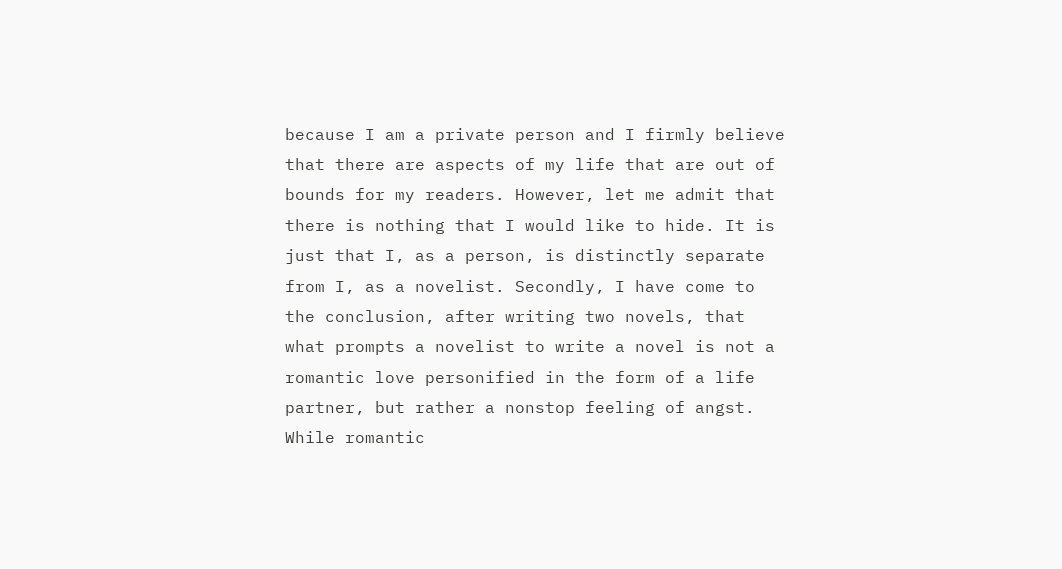because I am a private person and I firmly believe that there are aspects of my life that are out of bounds for my readers. However, let me admit that there is nothing that I would like to hide. It is just that I, as a person, is distinctly separate from I, as a novelist. Secondly, I have come to the conclusion, after writing two novels, that what prompts a novelist to write a novel is not a romantic love personified in the form of a life partner, but rather a nonstop feeling of angst. While romantic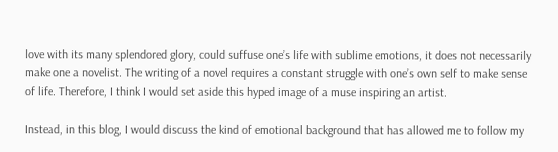love with its many splendored glory, could suffuse one’s life with sublime emotions, it does not necessarily make one a novelist. The writing of a novel requires a constant struggle with one’s own self to make sense of life. Therefore, I think I would set aside this hyped image of a muse inspiring an artist.

Instead, in this blog, I would discuss the kind of emotional background that has allowed me to follow my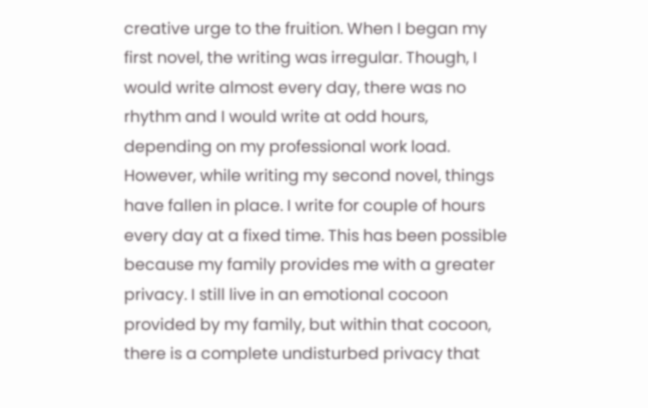creative urge to the fruition. When I began my first novel, the writing was irregular. Though, I would write almost every day, there was no rhythm and I would write at odd hours, depending on my professional work load. However, while writing my second novel, things have fallen in place. I write for couple of hours every day at a fixed time. This has been possible because my family provides me with a greater privacy. I still live in an emotional cocoon provided by my family, but within that cocoon, there is a complete undisturbed privacy that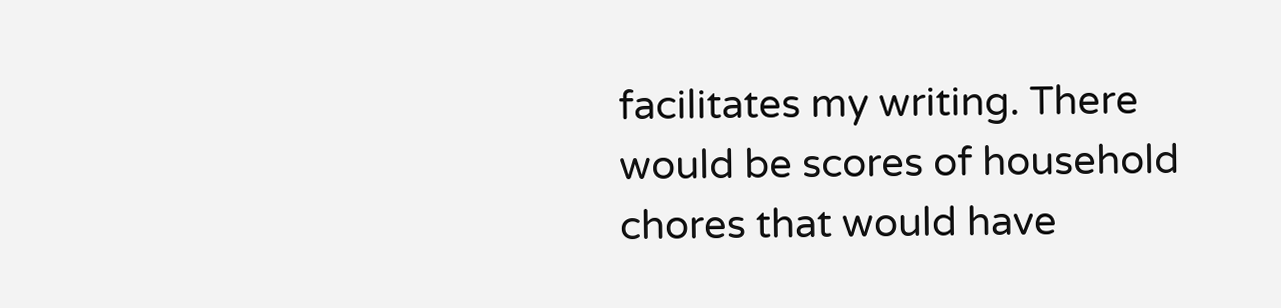facilitates my writing. There would be scores of household chores that would have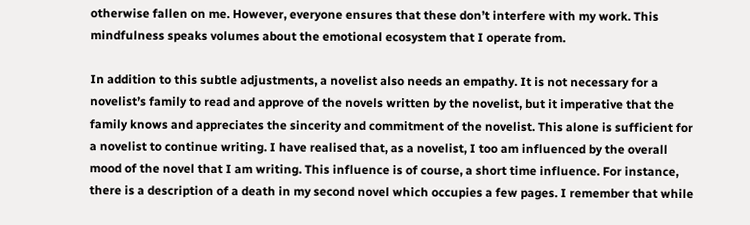otherwise fallen on me. However, everyone ensures that these don’t interfere with my work. This mindfulness speaks volumes about the emotional ecosystem that I operate from.

In addition to this subtle adjustments, a novelist also needs an empathy. It is not necessary for a novelist’s family to read and approve of the novels written by the novelist, but it imperative that the family knows and appreciates the sincerity and commitment of the novelist. This alone is sufficient for a novelist to continue writing. I have realised that, as a novelist, I too am influenced by the overall mood of the novel that I am writing. This influence is of course, a short time influence. For instance, there is a description of a death in my second novel which occupies a few pages. I remember that while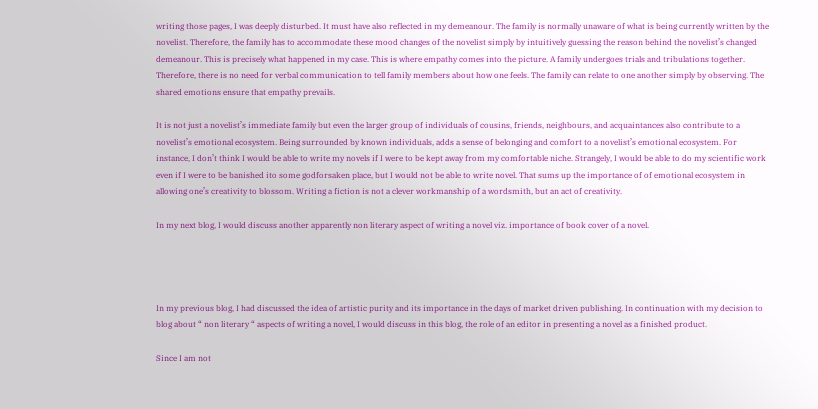writing those pages, I was deeply disturbed. It must have also reflected in my demeanour. The family is normally unaware of what is being currently written by the novelist. Therefore, the family has to accommodate these mood changes of the novelist simply by intuitively guessing the reason behind the novelist’s changed demeanour. This is precisely what happened in my case. This is where empathy comes into the picture. A family undergoes trials and tribulations together. Therefore, there is no need for verbal communication to tell family members about how one feels. The family can relate to one another simply by observing. The shared emotions ensure that empathy prevails.

It is not just a novelist’s immediate family but even the larger group of individuals of cousins, friends, neighbours, and acquaintances also contribute to a novelist’s emotional ecosystem. Being surrounded by known individuals, adds a sense of belonging and comfort to a novelist’s emotional ecosystem. For instance, I don’t think I would be able to write my novels if I were to be kept away from my comfortable niche. Strangely, I would be able to do my scientific work even if I were to be banished ito some godforsaken place, but I would not be able to write novel. That sums up the importance of of emotional ecosystem in allowing one’s creativity to blossom. Writing a fiction is not a clever workmanship of a wordsmith, but an act of creativity.

In my next blog, I would discuss another apparently non literary aspect of writing a novel viz. importance of book cover of a novel.




In my previous blog, I had discussed the idea of artistic purity and its importance in the days of market driven publishing. In continuation with my decision to blog about “ non literary “ aspects of writing a novel, I would discuss in this blog, the role of an editor in presenting a novel as a finished product.

Since I am not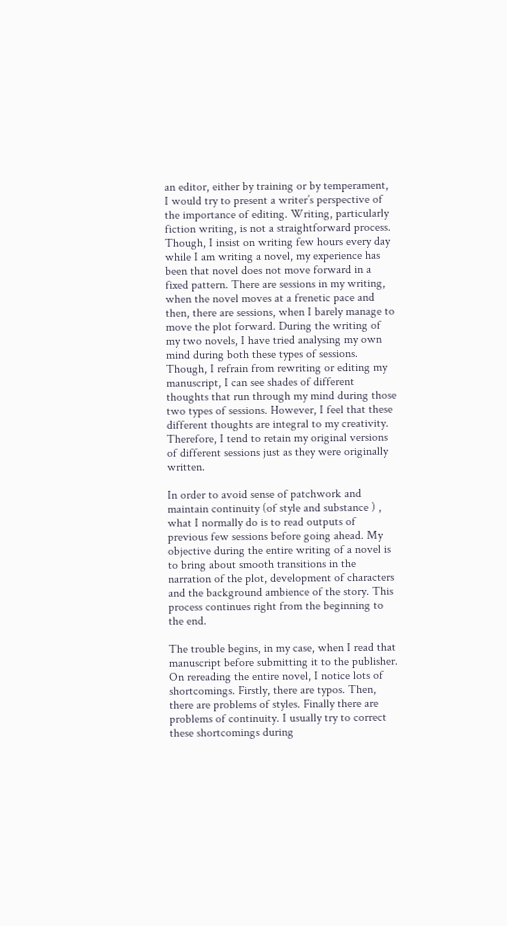an editor, either by training or by temperament, I would try to present a writer’s perspective of the importance of editing. Writing, particularly fiction writing, is not a straightforward process. Though, I insist on writing few hours every day while I am writing a novel, my experience has been that novel does not move forward in a fixed pattern. There are sessions in my writing, when the novel moves at a frenetic pace and then, there are sessions, when I barely manage to move the plot forward. During the writing of my two novels, I have tried analysing my own mind during both these types of sessions. Though, I refrain from rewriting or editing my manuscript, I can see shades of different thoughts that run through my mind during those two types of sessions. However, I feel that these different thoughts are integral to my creativity. Therefore, I tend to retain my original versions of different sessions just as they were originally written.

In order to avoid sense of patchwork and maintain continuity (of style and substance ) , what I normally do is to read outputs of previous few sessions before going ahead. My objective during the entire writing of a novel is to bring about smooth transitions in the narration of the plot, development of characters and the background ambience of the story. This process continues right from the beginning to the end.

The trouble begins, in my case, when I read that manuscript before submitting it to the publisher. On rereading the entire novel, I notice lots of shortcomings. Firstly, there are typos. Then, there are problems of styles. Finally there are problems of continuity. I usually try to correct these shortcomings during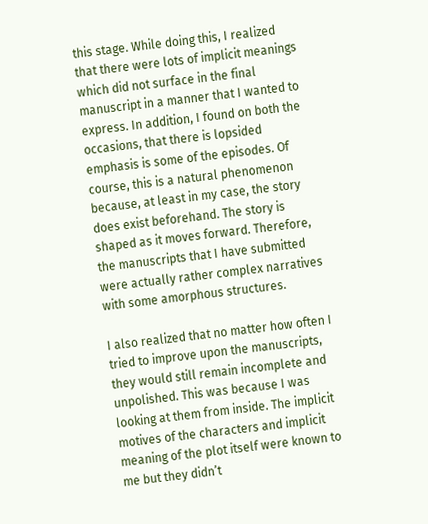this stage. While doing this, I realized that there were lots of implicit meanings which did not surface in the final manuscript in a manner that I wanted to express. In addition, I found on both the occasions, that there is lopsided emphasis is some of the episodes. Of course, this is a natural phenomenon because, at least in my case, the story does exist beforehand. The story is shaped as it moves forward. Therefore, the manuscripts that I have submitted were actually rather complex narratives with some amorphous structures.

I also realized that no matter how often I tried to improve upon the manuscripts, they would still remain incomplete and unpolished. This was because I was looking at them from inside. The implicit motives of the characters and implicit meaning of the plot itself were known to me but they didn’t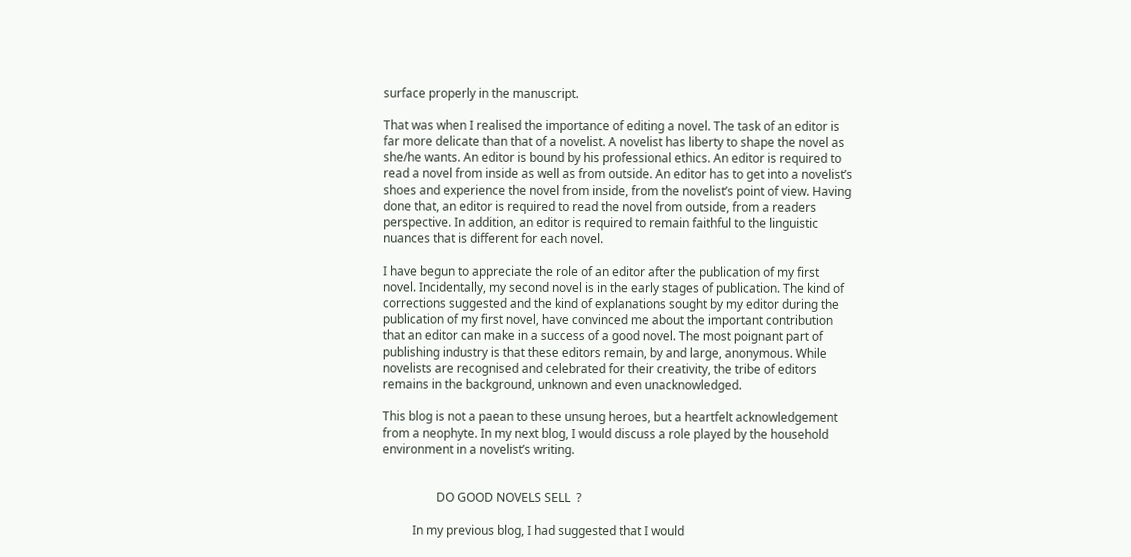surface properly in the manuscript.

That was when I realised the importance of editing a novel. The task of an editor is far more delicate than that of a novelist. A novelist has liberty to shape the novel as she/he wants. An editor is bound by his professional ethics. An editor is required to read a novel from inside as well as from outside. An editor has to get into a novelist’s shoes and experience the novel from inside, from the novelist’s point of view. Having done that, an editor is required to read the novel from outside, from a readers perspective. In addition, an editor is required to remain faithful to the linguistic nuances that is different for each novel.

I have begun to appreciate the role of an editor after the publication of my first novel. Incidentally, my second novel is in the early stages of publication. The kind of corrections suggested and the kind of explanations sought by my editor during the publication of my first novel, have convinced me about the important contribution that an editor can make in a success of a good novel. The most poignant part of publishing industry is that these editors remain, by and large, anonymous. While novelists are recognised and celebrated for their creativity, the tribe of editors remains in the background, unknown and even unacknowledged.

This blog is not a paean to these unsung heroes, but a heartfelt acknowledgement from a neophyte. In my next blog, I would discuss a role played by the household environment in a novelist’s writing.


                  DO GOOD NOVELS SELL  ?

          In my previous blog, I had suggested that I would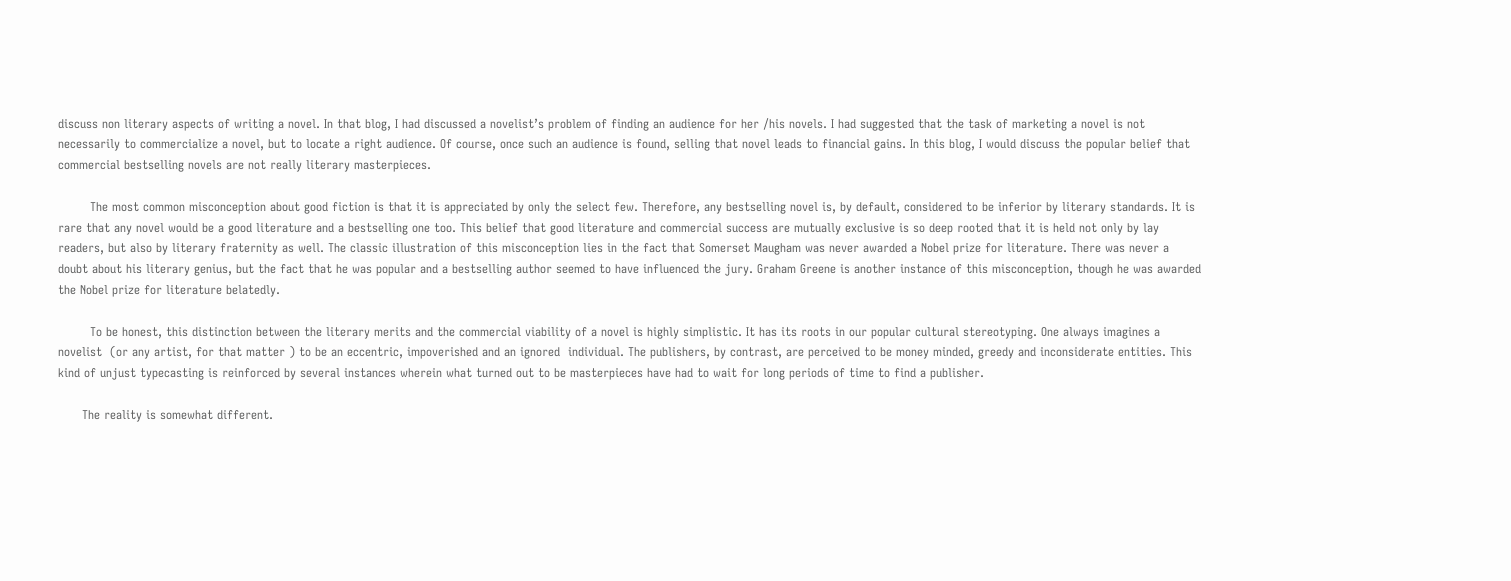discuss non literary aspects of writing a novel. In that blog, I had discussed a novelist’s problem of finding an audience for her /his novels. I had suggested that the task of marketing a novel is not necessarily to commercialize a novel, but to locate a right audience. Of course, once such an audience is found, selling that novel leads to financial gains. In this blog, I would discuss the popular belief that commercial bestselling novels are not really literary masterpieces.

        The most common misconception about good fiction is that it is appreciated by only the select few. Therefore, any bestselling novel is, by default, considered to be inferior by literary standards. It is rare that any novel would be a good literature and a bestselling one too. This belief that good literature and commercial success are mutually exclusive is so deep rooted that it is held not only by lay readers, but also by literary fraternity as well. The classic illustration of this misconception lies in the fact that Somerset Maugham was never awarded a Nobel prize for literature. There was never a doubt about his literary genius, but the fact that he was popular and a bestselling author seemed to have influenced the jury. Graham Greene is another instance of this misconception, though he was awarded the Nobel prize for literature belatedly.

        To be honest, this distinction between the literary merits and the commercial viability of a novel is highly simplistic. It has its roots in our popular cultural stereotyping. One always imagines a novelist  (or any artist, for that matter ) to be an eccentric, impoverished and an ignored  individual. The publishers, by contrast, are perceived to be money minded, greedy and inconsiderate entities. This kind of unjust typecasting is reinforced by several instances wherein what turned out to be masterpieces have had to wait for long periods of time to find a publisher.

      The reality is somewhat different.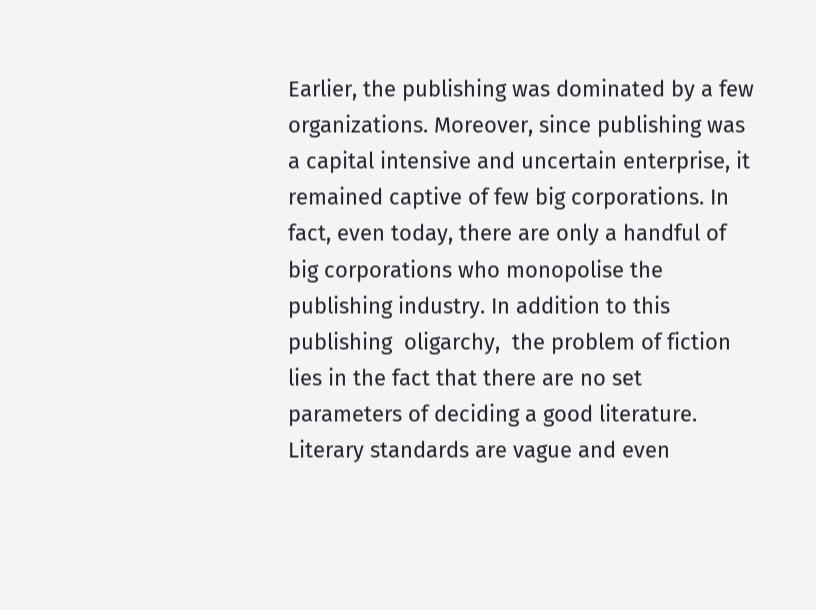Earlier, the publishing was dominated by a few organizations. Moreover, since publishing was a capital intensive and uncertain enterprise, it remained captive of few big corporations. In fact, even today, there are only a handful of big corporations who monopolise the publishing industry. In addition to this publishing  oligarchy,  the problem of fiction lies in the fact that there are no set parameters of deciding a good literature. Literary standards are vague and even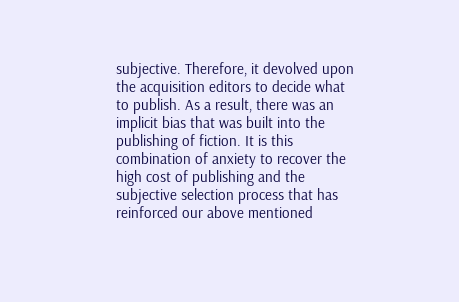subjective. Therefore, it devolved upon the acquisition editors to decide what to publish. As a result, there was an implicit bias that was built into the publishing of fiction. It is this combination of anxiety to recover the high cost of publishing and the subjective selection process that has reinforced our above mentioned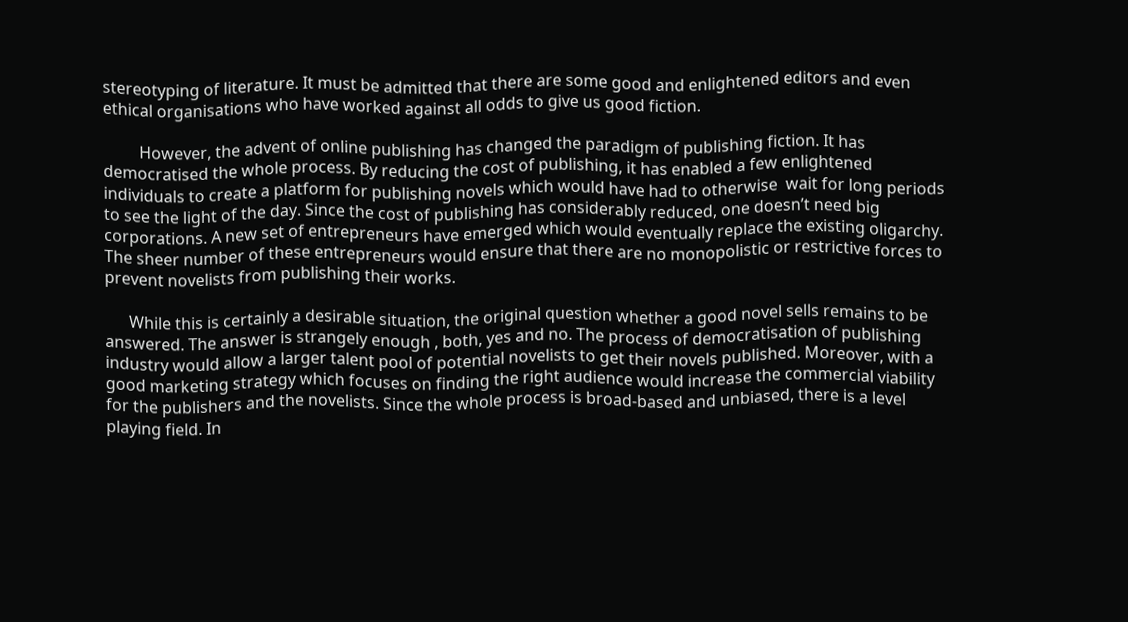stereotyping of literature. It must be admitted that there are some good and enlightened editors and even ethical organisations who have worked against all odds to give us good fiction.

         However, the advent of online publishing has changed the paradigm of publishing fiction. It has democratised the whole process. By reducing the cost of publishing, it has enabled a few enlightened individuals to create a platform for publishing novels which would have had to otherwise  wait for long periods to see the light of the day. Since the cost of publishing has considerably reduced, one doesn’t need big corporations. A new set of entrepreneurs have emerged which would eventually replace the existing oligarchy. The sheer number of these entrepreneurs would ensure that there are no monopolistic or restrictive forces to prevent novelists from publishing their works.

      While this is certainly a desirable situation, the original question whether a good novel sells remains to be answered. The answer is strangely enough , both, yes and no. The process of democratisation of publishing industry would allow a larger talent pool of potential novelists to get their novels published. Moreover, with a good marketing strategy which focuses on finding the right audience would increase the commercial viability for the publishers and the novelists. Since the whole process is broad-based and unbiased, there is a level playing field. In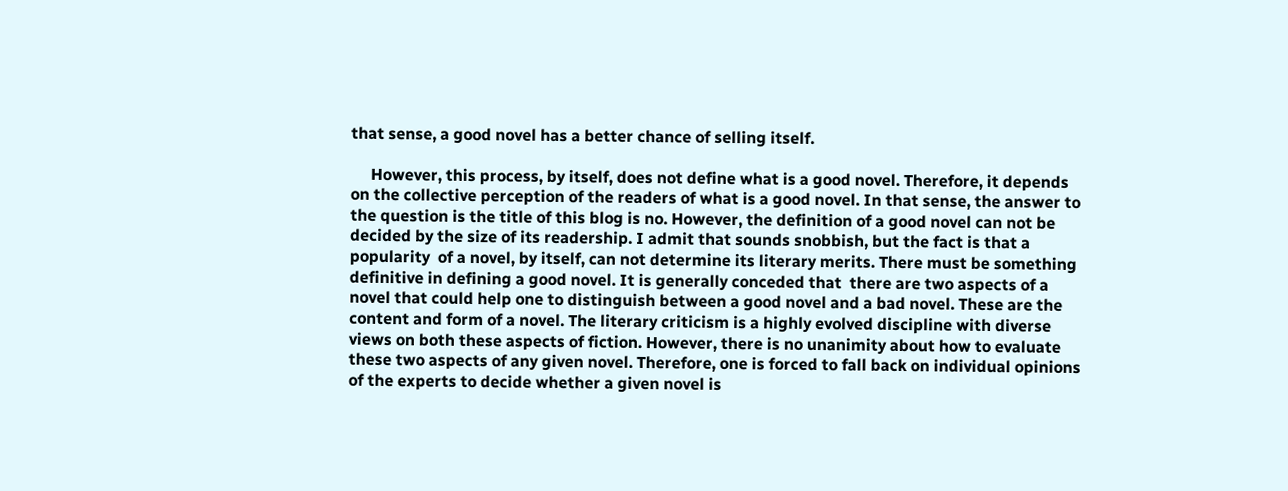that sense, a good novel has a better chance of selling itself.

     However, this process, by itself, does not define what is a good novel. Therefore, it depends on the collective perception of the readers of what is a good novel. In that sense, the answer to the question is the title of this blog is no. However, the definition of a good novel can not be decided by the size of its readership. I admit that sounds snobbish, but the fact is that a popularity  of a novel, by itself, can not determine its literary merits. There must be something definitive in defining a good novel. It is generally conceded that  there are two aspects of a novel that could help one to distinguish between a good novel and a bad novel. These are the content and form of a novel. The literary criticism is a highly evolved discipline with diverse views on both these aspects of fiction. However, there is no unanimity about how to evaluate these two aspects of any given novel. Therefore, one is forced to fall back on individual opinions of the experts to decide whether a given novel is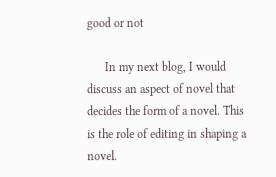good or not

      In my next blog, I would discuss an aspect of novel that decides the form of a novel. This is the role of editing in shaping a novel.